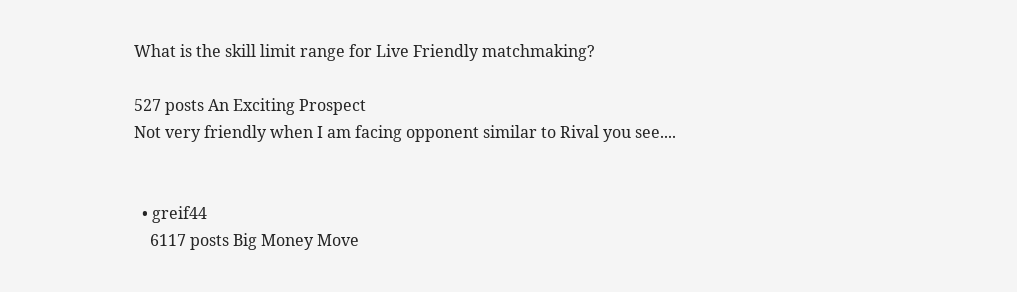What is the skill limit range for Live Friendly matchmaking?

527 posts An Exciting Prospect
Not very friendly when I am facing opponent similar to Rival you see....


  • greif44
    6117 posts Big Money Move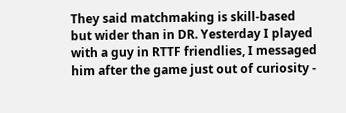They said matchmaking is skill-based but wider than in DR. Yesterday I played with a guy in RTTF friendlies, I messaged him after the game just out of curiosity -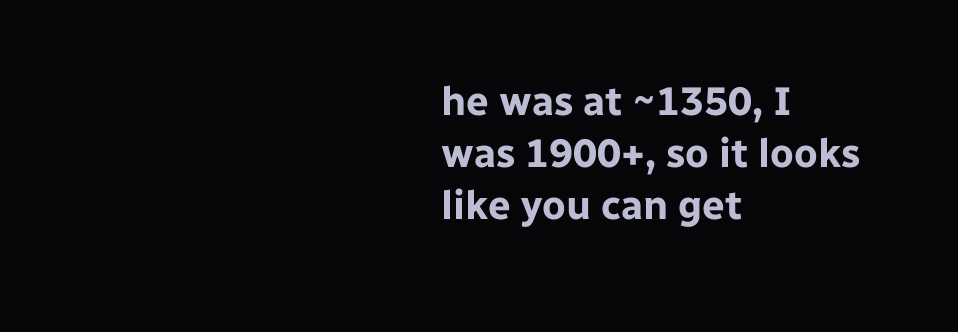he was at ~1350, I was 1900+, so it looks like you can get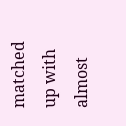matched up with almost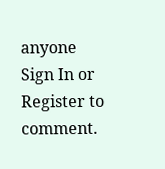anyone
Sign In or Register to comment.